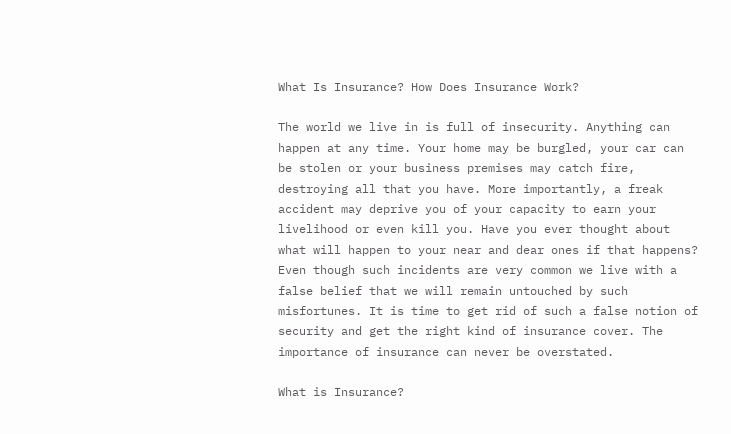What Is Insurance? How Does Insurance Work?

The world we live in is full of insecurity. Anything can happen at any time. Your home may be burgled, your car can be stolen or your business premises may catch fire, destroying all that you have. More importantly, a freak accident may deprive you of your capacity to earn your livelihood or even kill you. Have you ever thought about what will happen to your near and dear ones if that happens? Even though such incidents are very common we live with a false belief that we will remain untouched by such misfortunes. It is time to get rid of such a false notion of security and get the right kind of insurance cover. The importance of insurance can never be overstated.

What is Insurance?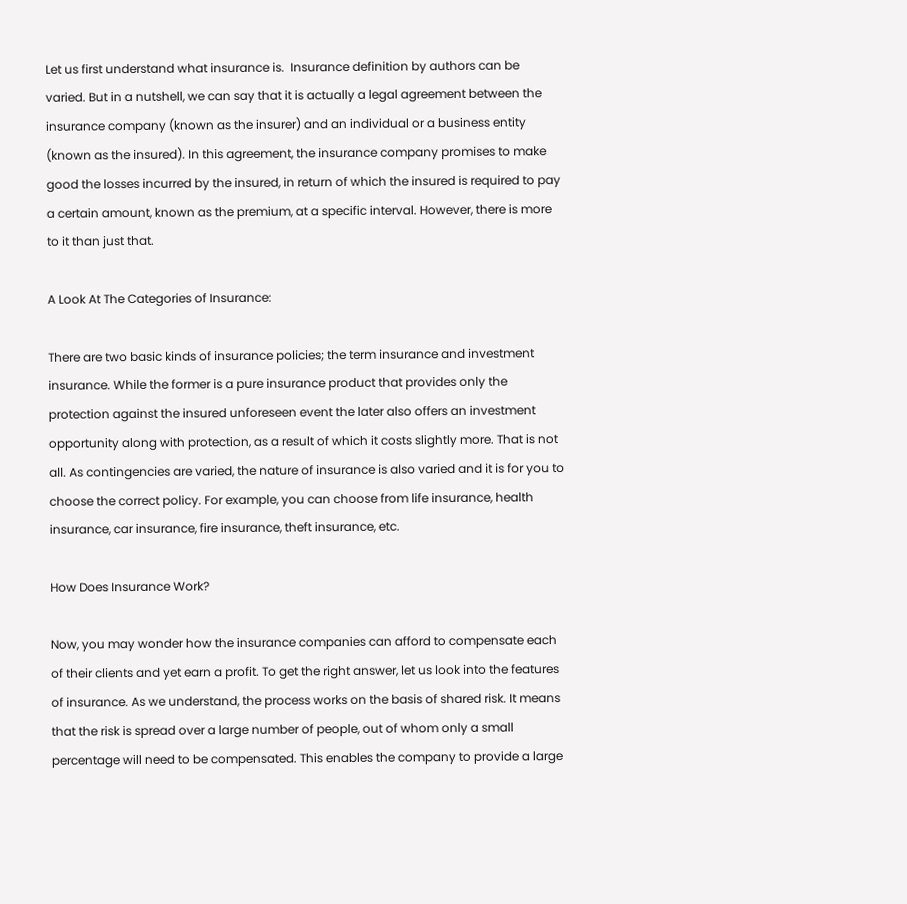Let us first understand what insurance is.  Insurance definition by authors can be varied. But in a nutshell, we can say that it is actually a legal agreement between the insurance company (known as the insurer) and an individual or a business entity (known as the insured). In this agreement, the insurance company promises to make good the losses incurred by the insured, in return of which the insured is required to pay a certain amount, known as the premium, at a specific interval. However, there is more to it than just that.

A Look At The Categories of Insurance:

There are two basic kinds of insurance policies; the term insurance and investment insurance. While the former is a pure insurance product that provides only the protection against the insured unforeseen event the later also offers an investment opportunity along with protection, as a result of which it costs slightly more. That is not all. As contingencies are varied, the nature of insurance is also varied and it is for you to choose the correct policy. For example, you can choose from life insurance, health insurance, car insurance, fire insurance, theft insurance, etc.

How Does Insurance Work?

Now, you may wonder how the insurance companies can afford to compensate each of their clients and yet earn a profit. To get the right answer, let us look into the features of insurance. As we understand, the process works on the basis of shared risk. It means that the risk is spread over a large number of people, out of whom only a small percentage will need to be compensated. This enables the company to provide a large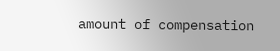amount of compensation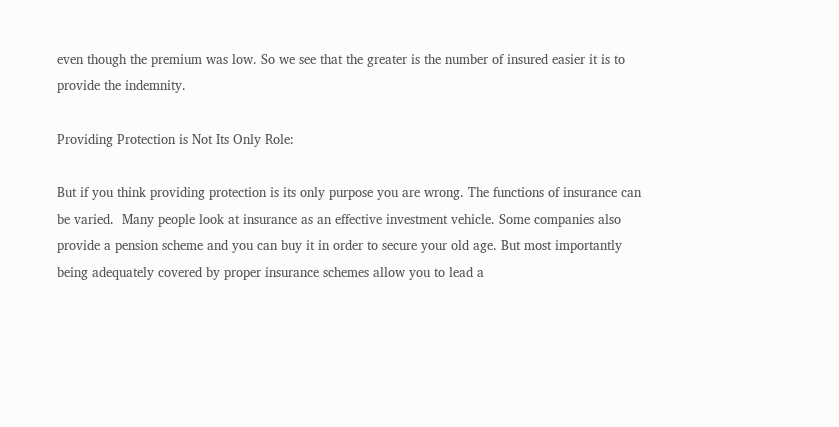even though the premium was low. So we see that the greater is the number of insured easier it is to provide the indemnity.

Providing Protection is Not Its Only Role:

But if you think providing protection is its only purpose you are wrong. The functions of insurance can be varied.  Many people look at insurance as an effective investment vehicle. Some companies also provide a pension scheme and you can buy it in order to secure your old age. But most importantly being adequately covered by proper insurance schemes allow you to lead a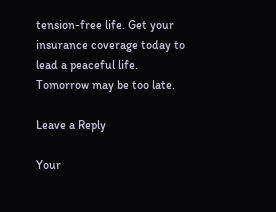tension-free life. Get your insurance coverage today to lead a peaceful life. Tomorrow may be too late.

Leave a Reply

Your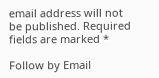email address will not be published. Required fields are marked *

Follow by Email